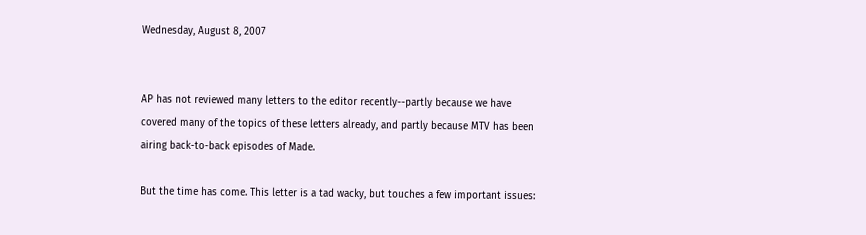Wednesday, August 8, 2007


AP has not reviewed many letters to the editor recently--partly because we have covered many of the topics of these letters already, and partly because MTV has been airing back-to-back episodes of Made.

But the time has come. This letter is a tad wacky, but touches a few important issues: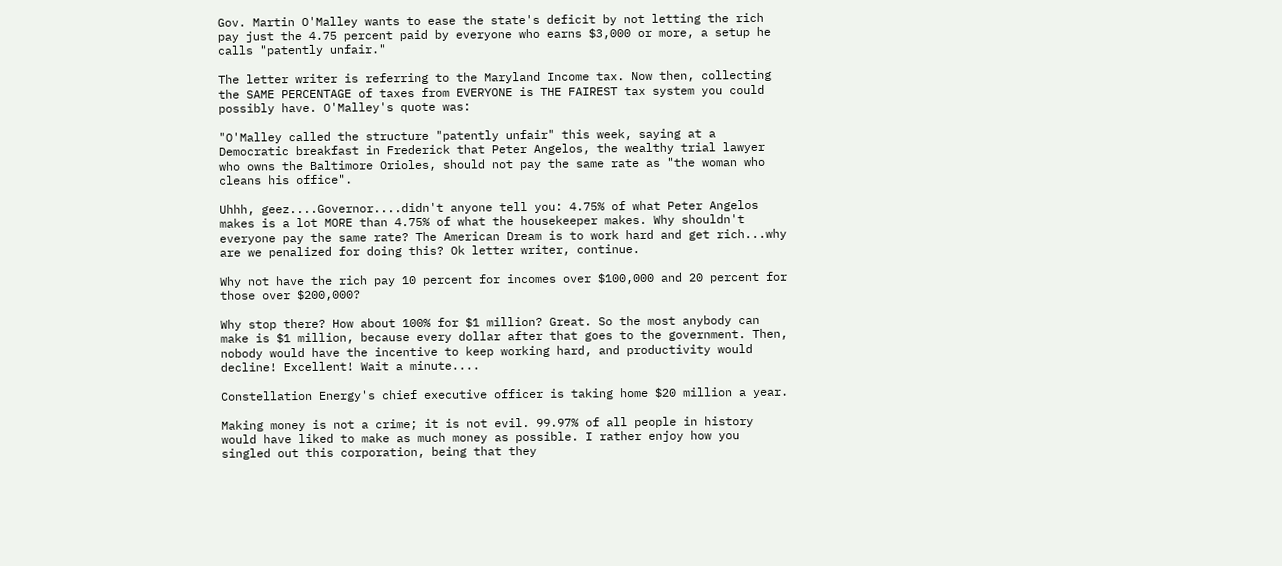Gov. Martin O'Malley wants to ease the state's deficit by not letting the rich pay just the 4.75 percent paid by everyone who earns $3,000 or more, a setup he calls "patently unfair."

The letter writer is referring to the Maryland Income tax. Now then, collecting the SAME PERCENTAGE of taxes from EVERYONE is THE FAIREST tax system you could possibly have. O'Malley's quote was:

"O'Malley called the structure "patently unfair" this week, saying at a Democratic breakfast in Frederick that Peter Angelos, the wealthy trial lawyer who owns the Baltimore Orioles, should not pay the same rate as "the woman who cleans his office".

Uhhh, geez....Governor....didn't anyone tell you: 4.75% of what Peter Angelos makes is a lot MORE than 4.75% of what the housekeeper makes. Why shouldn't everyone pay the same rate? The American Dream is to work hard and get rich...why are we penalized for doing this? Ok letter writer, continue.

Why not have the rich pay 10 percent for incomes over $100,000 and 20 percent for those over $200,000?

Why stop there? How about 100% for $1 million? Great. So the most anybody can make is $1 million, because every dollar after that goes to the government. Then, nobody would have the incentive to keep working hard, and productivity would decline! Excellent! Wait a minute....

Constellation Energy's chief executive officer is taking home $20 million a year.

Making money is not a crime; it is not evil. 99.97% of all people in history would have liked to make as much money as possible. I rather enjoy how you singled out this corporation, being that they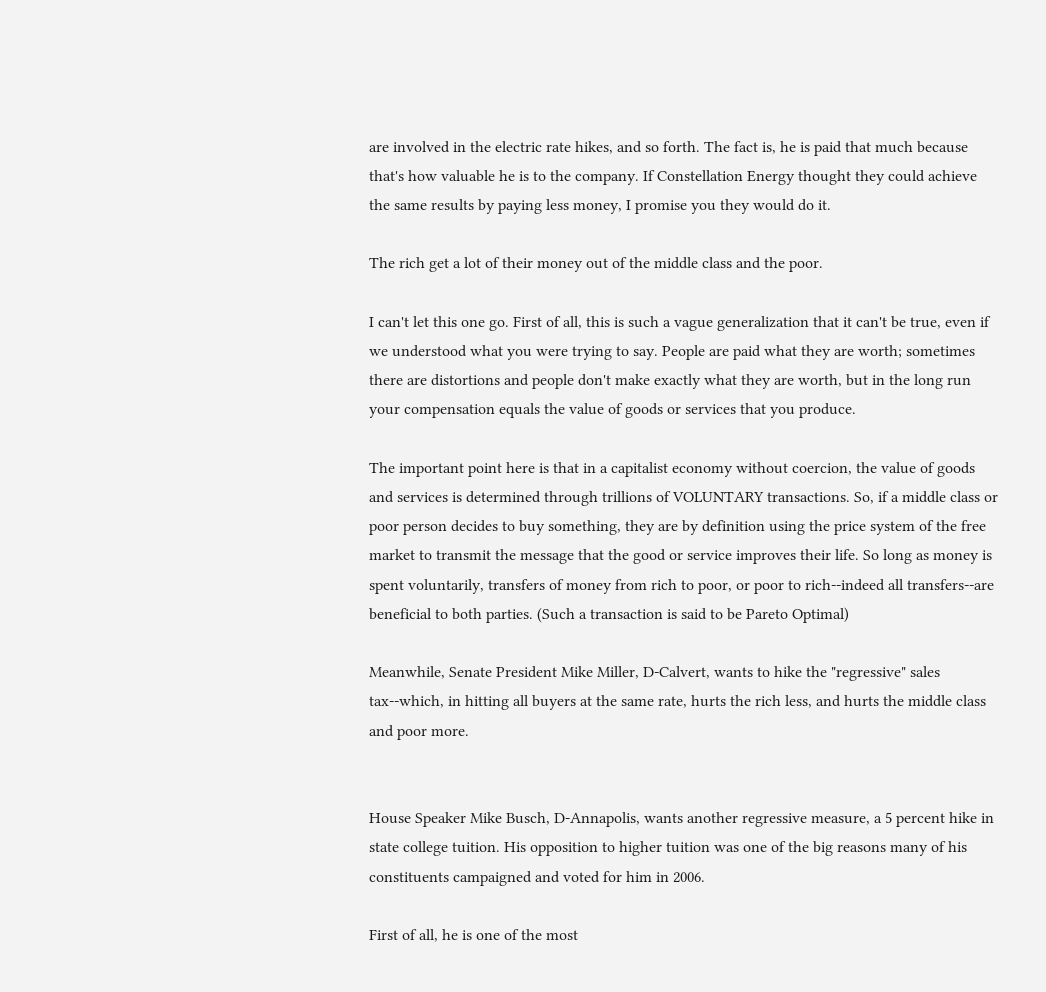are involved in the electric rate hikes, and so forth. The fact is, he is paid that much because that's how valuable he is to the company. If Constellation Energy thought they could achieve the same results by paying less money, I promise you they would do it.

The rich get a lot of their money out of the middle class and the poor.

I can't let this one go. First of all, this is such a vague generalization that it can't be true, even if we understood what you were trying to say. People are paid what they are worth; sometimes there are distortions and people don't make exactly what they are worth, but in the long run your compensation equals the value of goods or services that you produce.

The important point here is that in a capitalist economy without coercion, the value of goods and services is determined through trillions of VOLUNTARY transactions. So, if a middle class or poor person decides to buy something, they are by definition using the price system of the free market to transmit the message that the good or service improves their life. So long as money is spent voluntarily, transfers of money from rich to poor, or poor to rich--indeed all transfers--are beneficial to both parties. (Such a transaction is said to be Pareto Optimal)

Meanwhile, Senate President Mike Miller, D-Calvert, wants to hike the "regressive" sales tax--which, in hitting all buyers at the same rate, hurts the rich less, and hurts the middle class and poor more.


House Speaker Mike Busch, D-Annapolis, wants another regressive measure, a 5 percent hike in state college tuition. His opposition to higher tuition was one of the big reasons many of his constituents campaigned and voted for him in 2006.

First of all, he is one of the most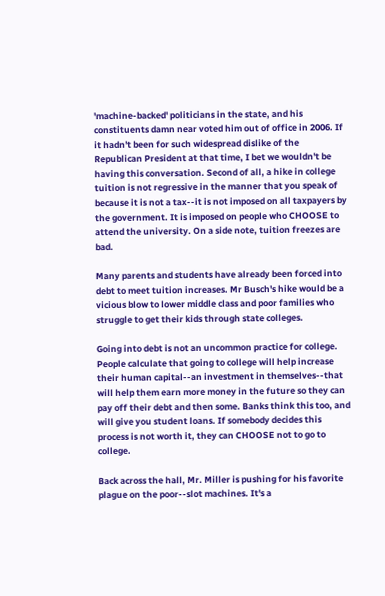'machine-backed' politicians in the state, and his constituents damn near voted him out of office in 2006. If it hadn't been for such widespread dislike of the Republican President at that time, I bet we wouldn't be having this conversation. Second of all, a hike in college tuition is not regressive in the manner that you speak of because it is not a tax--it is not imposed on all taxpayers by the government. It is imposed on people who CHOOSE to attend the university. On a side note, tuition freezes are bad.

Many parents and students have already been forced into debt to meet tuition increases. Mr Busch's hike would be a vicious blow to lower middle class and poor families who struggle to get their kids through state colleges.

Going into debt is not an uncommon practice for college. People calculate that going to college will help increase their human capital--an investment in themselves--that will help them earn more money in the future so they can pay off their debt and then some. Banks think this too, and will give you student loans. If somebody decides this process is not worth it, they can CHOOSE not to go to college.

Back across the hall, Mr. Miller is pushing for his favorite plague on the poor--slot machines. It's a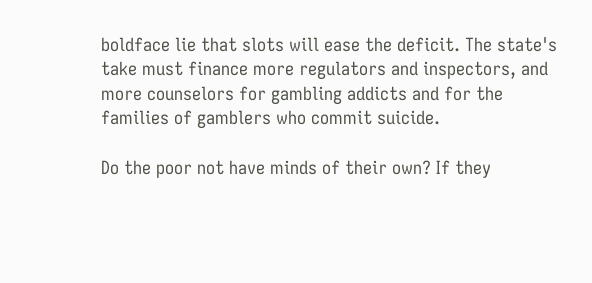boldface lie that slots will ease the deficit. The state's take must finance more regulators and inspectors, and more counselors for gambling addicts and for the families of gamblers who commit suicide.

Do the poor not have minds of their own? If they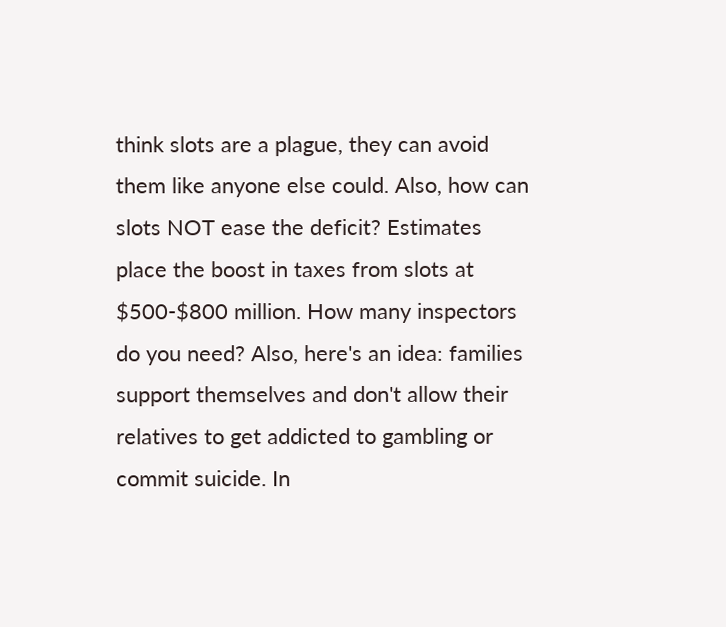think slots are a plague, they can avoid them like anyone else could. Also, how can slots NOT ease the deficit? Estimates place the boost in taxes from slots at $500-$800 million. How many inspectors do you need? Also, here's an idea: families support themselves and don't allow their relatives to get addicted to gambling or commit suicide. In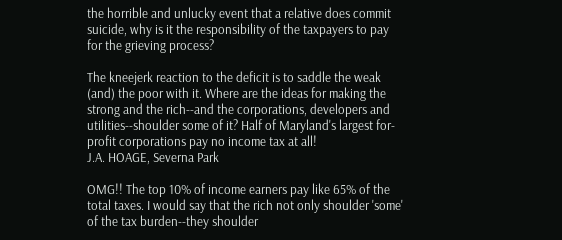the horrible and unlucky event that a relative does commit suicide, why is it the responsibility of the taxpayers to pay for the grieving process?

The kneejerk reaction to the deficit is to saddle the weak (and) the poor with it. Where are the ideas for making the strong and the rich--and the corporations, developers and utilities--shoulder some of it? Half of Maryland's largest for-profit corporations pay no income tax at all!
J.A. HOAGE, Severna Park

OMG!! The top 10% of income earners pay like 65% of the total taxes. I would say that the rich not only shoulder 'some' of the tax burden--they shoulder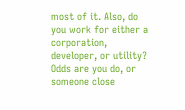most of it. Also, do you work for either a corporation, developer, or utility? Odds are you do, or someone close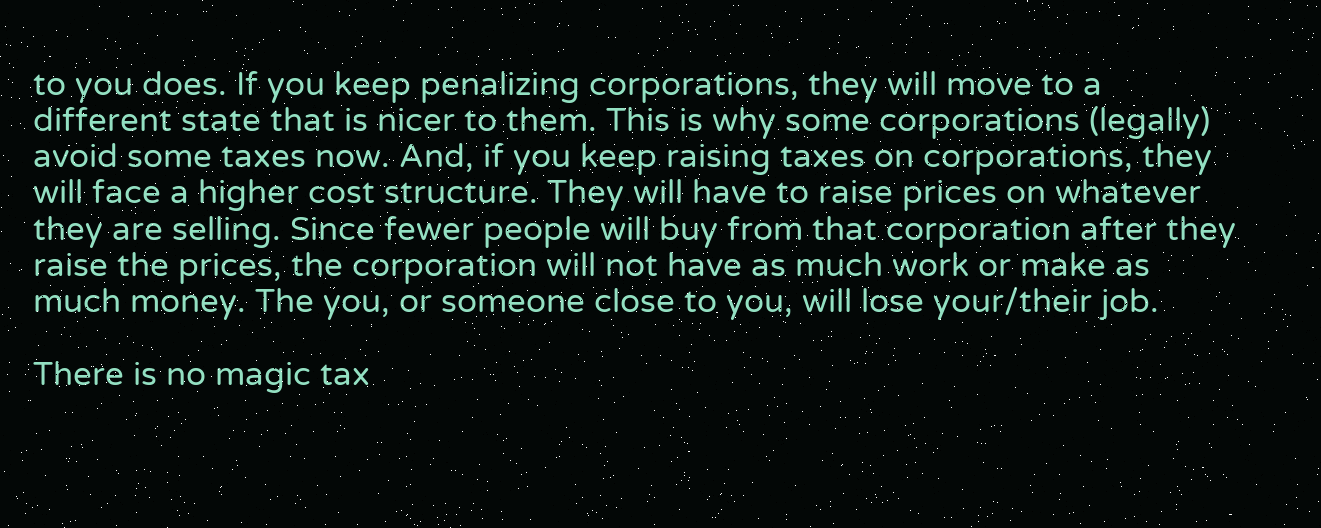to you does. If you keep penalizing corporations, they will move to a different state that is nicer to them. This is why some corporations (legally) avoid some taxes now. And, if you keep raising taxes on corporations, they will face a higher cost structure. They will have to raise prices on whatever they are selling. Since fewer people will buy from that corporation after they raise the prices, the corporation will not have as much work or make as much money. The you, or someone close to you, will lose your/their job.

There is no magic tax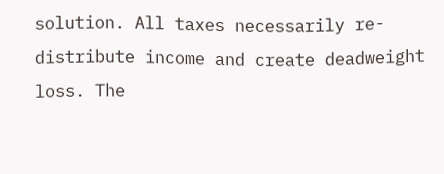solution. All taxes necessarily re-distribute income and create deadweight loss. The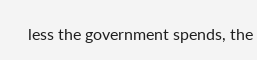less the government spends, the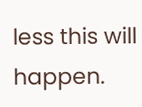less this will happen.